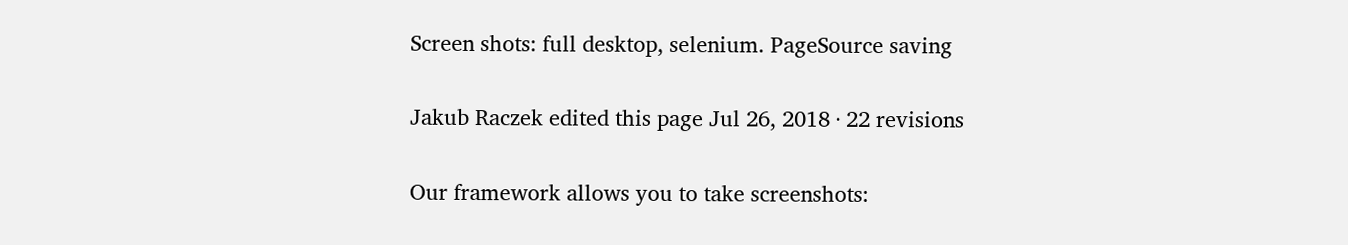Screen shots: full desktop, selenium. PageSource saving

Jakub Raczek edited this page Jul 26, 2018 · 22 revisions

Our framework allows you to take screenshots: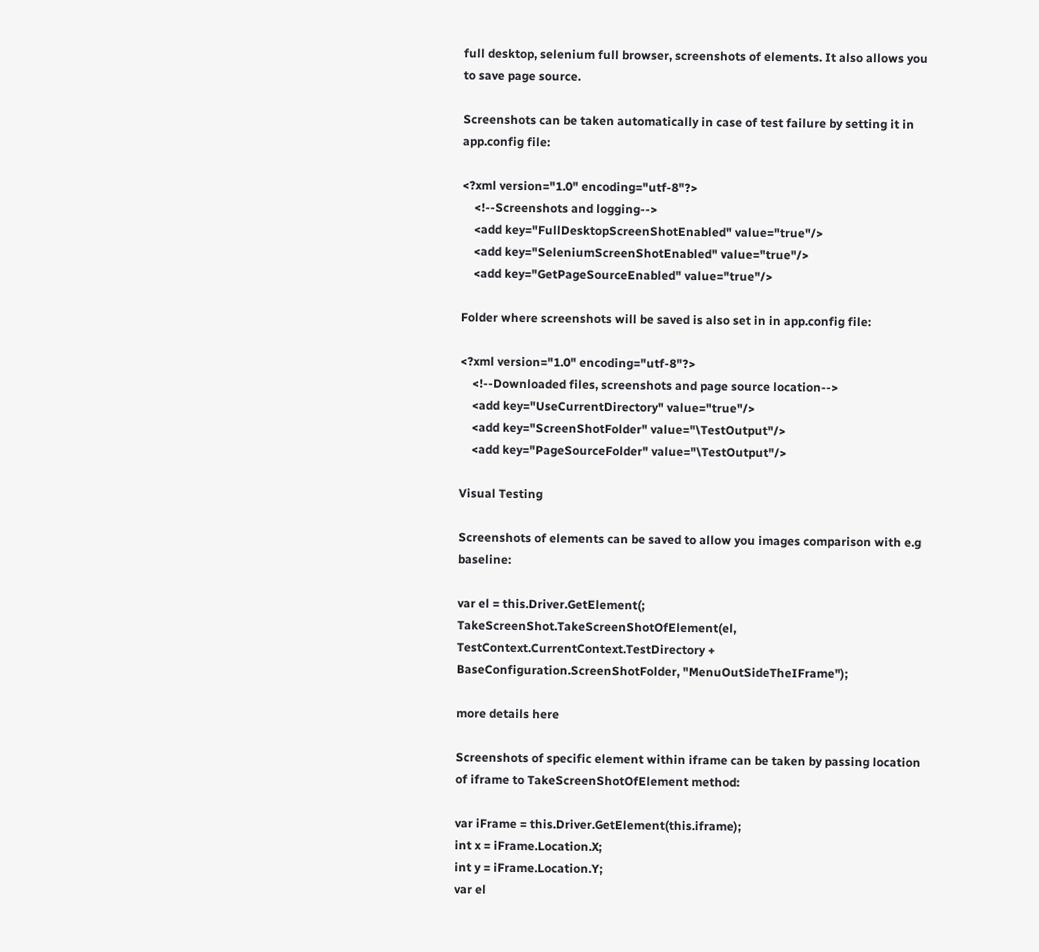full desktop, selenium full browser, screenshots of elements. It also allows you to save page source.

Screenshots can be taken automatically in case of test failure by setting it in app.config file:

<?xml version="1.0" encoding="utf-8"?>
    <!--Screenshots and logging-->
    <add key="FullDesktopScreenShotEnabled" value="true"/>
    <add key="SeleniumScreenShotEnabled" value="true"/>
    <add key="GetPageSourceEnabled" value="true"/>

Folder where screenshots will be saved is also set in in app.config file:

<?xml version="1.0" encoding="utf-8"?>
    <!--Downloaded files, screenshots and page source location-->
    <add key="UseCurrentDirectory" value="true"/>
    <add key="ScreenShotFolder" value="\TestOutput"/>
    <add key="PageSourceFolder" value="\TestOutput"/>

Visual Testing

Screenshots of elements can be saved to allow you images comparison with e.g baseline:

var el = this.Driver.GetElement(;
TakeScreenShot.TakeScreenShotOfElement(el, TestContext.CurrentContext.TestDirectory + BaseConfiguration.ScreenShotFolder, "MenuOutSideTheIFrame");

more details here

Screenshots of specific element within iframe can be taken by passing location of iframe to TakeScreenShotOfElement method:

var iFrame = this.Driver.GetElement(this.iframe);
int x = iFrame.Location.X;
int y = iFrame.Location.Y;
var el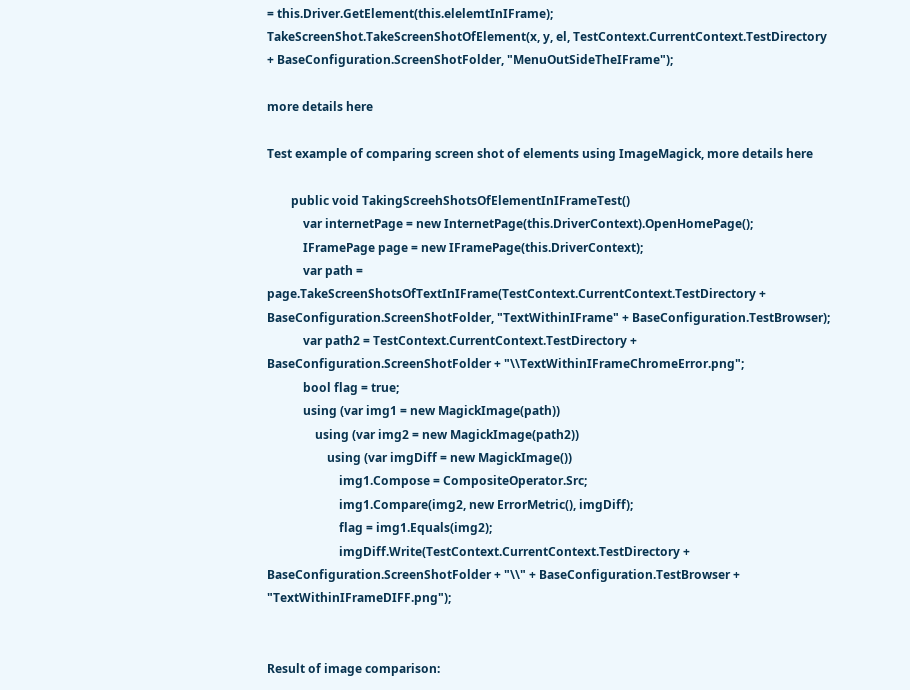= this.Driver.GetElement(this.elelemtInIFrame);
TakeScreenShot.TakeScreenShotOfElement(x, y, el, TestContext.CurrentContext.TestDirectory + BaseConfiguration.ScreenShotFolder, "MenuOutSideTheIFrame");

more details here

Test example of comparing screen shot of elements using ImageMagick, more details here

        public void TakingScreehShotsOfElementInIFrameTest()
            var internetPage = new InternetPage(this.DriverContext).OpenHomePage();
            IFramePage page = new IFramePage(this.DriverContext);
            var path = page.TakeScreenShotsOfTextInIFrame(TestContext.CurrentContext.TestDirectory + BaseConfiguration.ScreenShotFolder, "TextWithinIFrame" + BaseConfiguration.TestBrowser);
            var path2 = TestContext.CurrentContext.TestDirectory + BaseConfiguration.ScreenShotFolder + "\\TextWithinIFrameChromeError.png";
            bool flag = true;
            using (var img1 = new MagickImage(path))
                using (var img2 = new MagickImage(path2))
                    using (var imgDiff = new MagickImage())
                        img1.Compose = CompositeOperator.Src;
                        img1.Compare(img2, new ErrorMetric(), imgDiff);
                        flag = img1.Equals(img2);
                        imgDiff.Write(TestContext.CurrentContext.TestDirectory + BaseConfiguration.ScreenShotFolder + "\\" + BaseConfiguration.TestBrowser + "TextWithinIFrameDIFF.png");


Result of image comparison: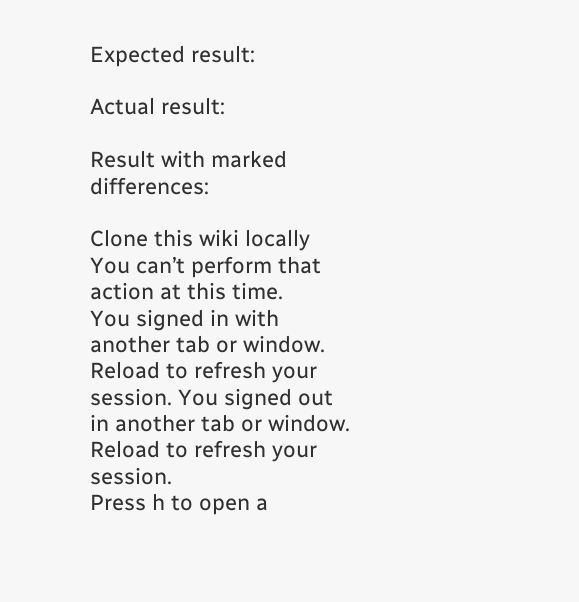Expected result:

Actual result:

Result with marked differences:

Clone this wiki locally
You can’t perform that action at this time.
You signed in with another tab or window. Reload to refresh your session. You signed out in another tab or window. Reload to refresh your session.
Press h to open a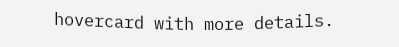hovercard with more details.